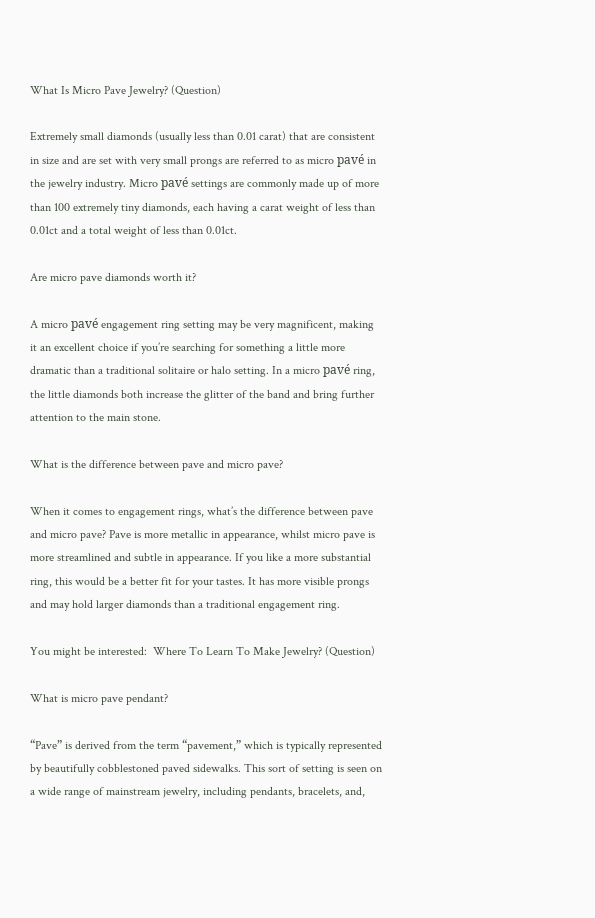What Is Micro Pave Jewelry? (Question)

Extremely small diamonds (usually less than 0.01 carat) that are consistent in size and are set with very small prongs are referred to as micro pavé in the jewelry industry. Micro pavé settings are commonly made up of more than 100 extremely tiny diamonds, each having a carat weight of less than 0.01ct and a total weight of less than 0.01ct.

Are micro pave diamonds worth it?

A micro pavé engagement ring setting may be very magnificent, making it an excellent choice if you’re searching for something a little more dramatic than a traditional solitaire or halo setting. In a micro pavé ring, the little diamonds both increase the glitter of the band and bring further attention to the main stone.

What is the difference between pave and micro pave?

When it comes to engagement rings, what’s the difference between pave and micro pave? Pave is more metallic in appearance, whilst micro pave is more streamlined and subtle in appearance. If you like a more substantial ring, this would be a better fit for your tastes. It has more visible prongs and may hold larger diamonds than a traditional engagement ring.

You might be interested:  Where To Learn To Make Jewelry? (Question)

What is micro pave pendant?

“Pave” is derived from the term “pavement,” which is typically represented by beautifully cobblestoned paved sidewalks. This sort of setting is seen on a wide range of mainstream jewelry, including pendants, bracelets, and,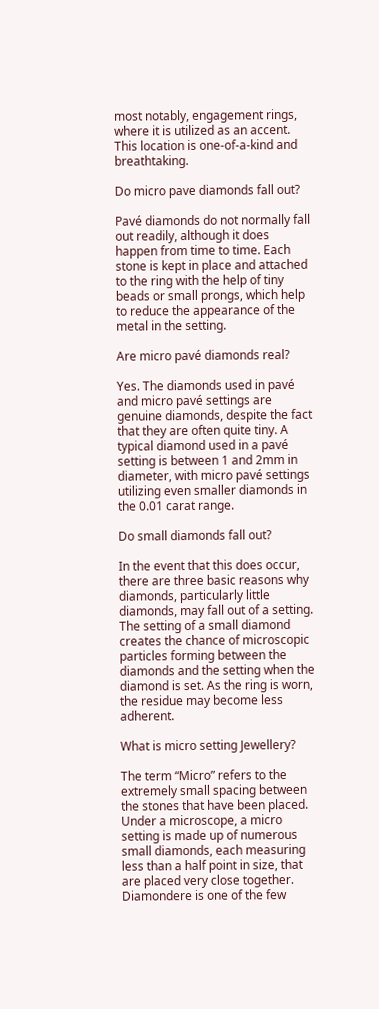most notably, engagement rings, where it is utilized as an accent. This location is one-of-a-kind and breathtaking.

Do micro pave diamonds fall out?

Pavé diamonds do not normally fall out readily, although it does happen from time to time. Each stone is kept in place and attached to the ring with the help of tiny beads or small prongs, which help to reduce the appearance of the metal in the setting.

Are micro pavé diamonds real?

Yes. The diamonds used in pavé and micro pavé settings are genuine diamonds, despite the fact that they are often quite tiny. A typical diamond used in a pavé setting is between 1 and 2mm in diameter, with micro pavé settings utilizing even smaller diamonds in the 0.01 carat range.

Do small diamonds fall out?

In the event that this does occur, there are three basic reasons why diamonds, particularly little diamonds, may fall out of a setting. The setting of a small diamond creates the chance of microscopic particles forming between the diamonds and the setting when the diamond is set. As the ring is worn, the residue may become less adherent.

What is micro setting Jewellery?

The term “Micro” refers to the extremely small spacing between the stones that have been placed. Under a microscope, a micro setting is made up of numerous small diamonds, each measuring less than a half point in size, that are placed very close together. Diamondere is one of the few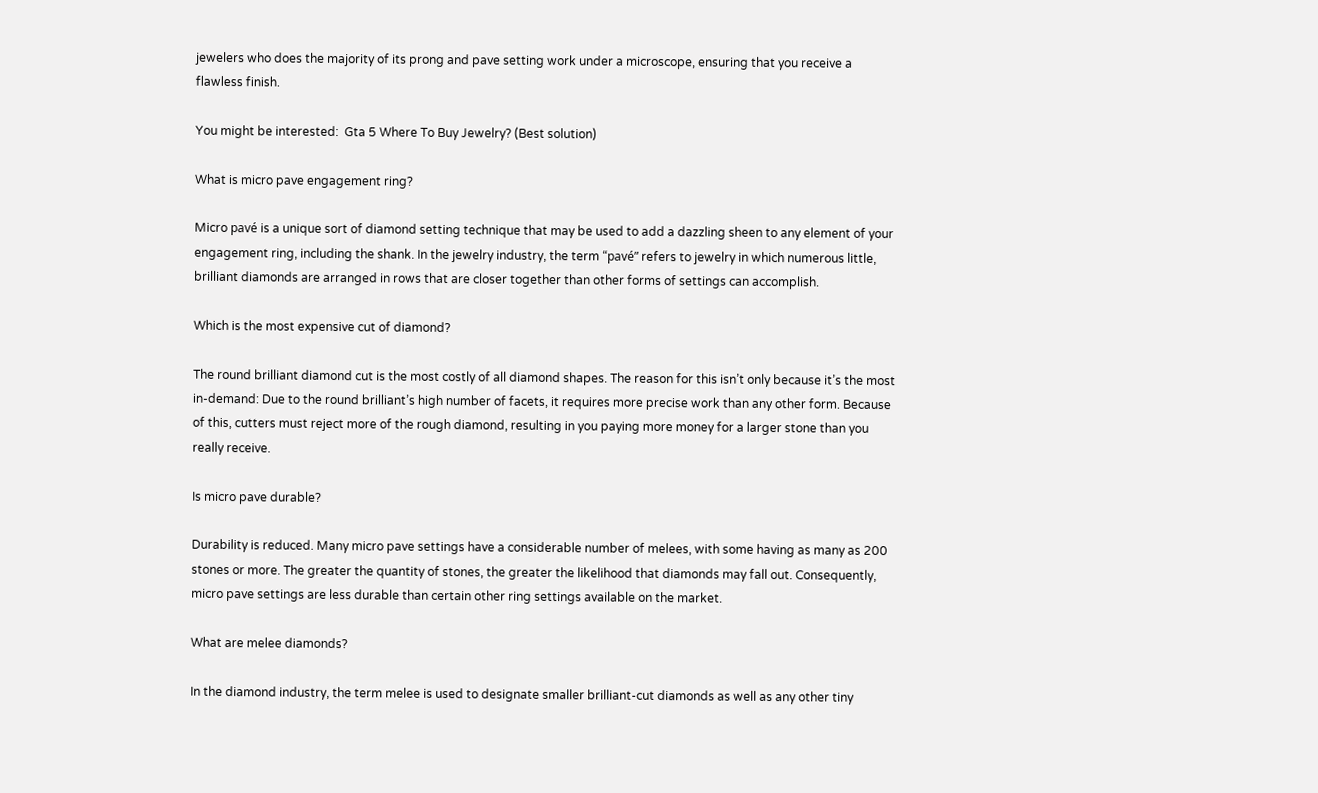jewelers who does the majority of its prong and pave setting work under a microscope, ensuring that you receive a flawless finish.

You might be interested:  Gta 5 Where To Buy Jewelry? (Best solution)

What is micro pave engagement ring?

Micro pavé is a unique sort of diamond setting technique that may be used to add a dazzling sheen to any element of your engagement ring, including the shank. In the jewelry industry, the term “pavé” refers to jewelry in which numerous little, brilliant diamonds are arranged in rows that are closer together than other forms of settings can accomplish.

Which is the most expensive cut of diamond?

The round brilliant diamond cut is the most costly of all diamond shapes. The reason for this isn’t only because it’s the most in-demand: Due to the round brilliant’s high number of facets, it requires more precise work than any other form. Because of this, cutters must reject more of the rough diamond, resulting in you paying more money for a larger stone than you really receive.

Is micro pave durable?

Durability is reduced. Many micro pave settings have a considerable number of melees, with some having as many as 200 stones or more. The greater the quantity of stones, the greater the likelihood that diamonds may fall out. Consequently, micro pave settings are less durable than certain other ring settings available on the market.

What are melee diamonds?

In the diamond industry, the term melee is used to designate smaller brilliant-cut diamonds as well as any other tiny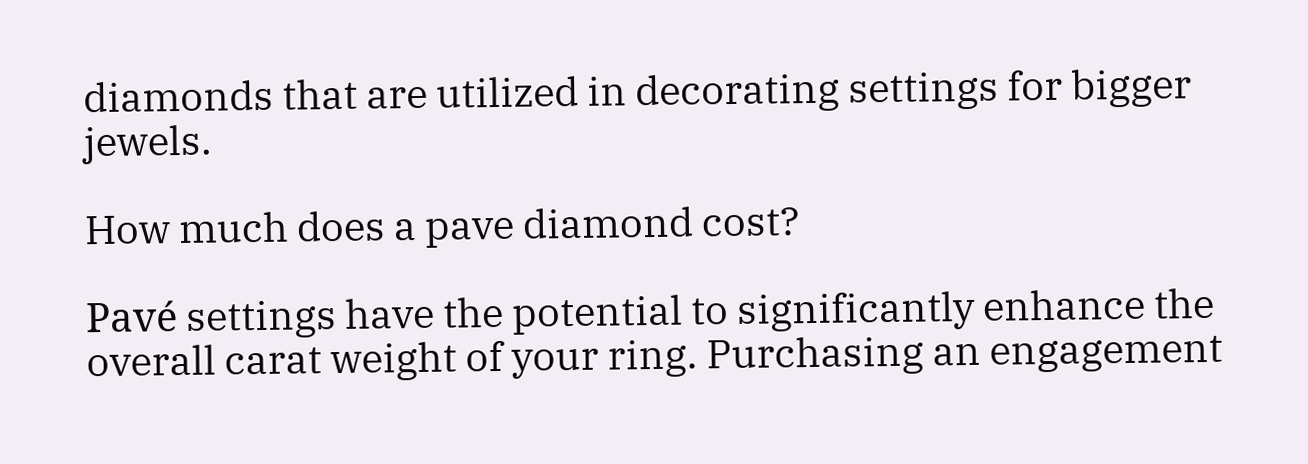diamonds that are utilized in decorating settings for bigger jewels.

How much does a pave diamond cost?

Pavé settings have the potential to significantly enhance the overall carat weight of your ring. Purchasing an engagement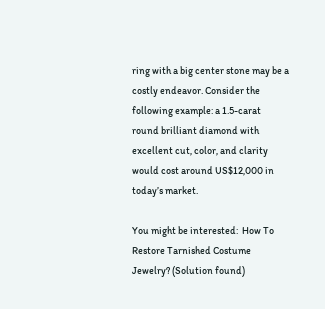ring with a big center stone may be a costly endeavor. Consider the following example: a 1.5-carat round brilliant diamond with excellent cut, color, and clarity would cost around US$12,000 in today’s market.

You might be interested:  How To Restore Tarnished Costume Jewelry? (Solution found)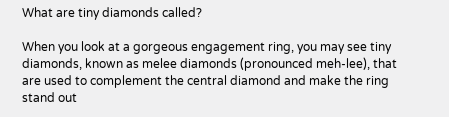What are tiny diamonds called?

When you look at a gorgeous engagement ring, you may see tiny diamonds, known as melee diamonds (pronounced meh-lee), that are used to complement the central diamond and make the ring stand out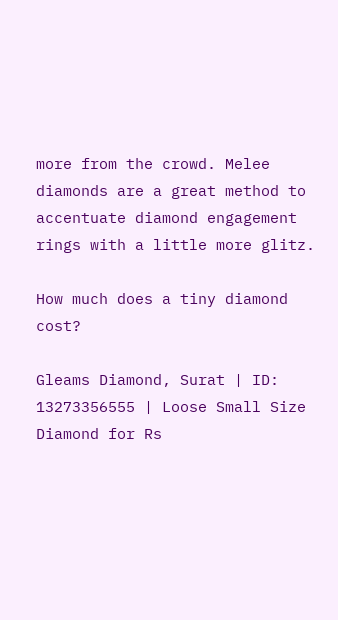more from the crowd. Melee diamonds are a great method to accentuate diamond engagement rings with a little more glitz.

How much does a tiny diamond cost?

Gleams Diamond, Surat | ID: 13273356555 | Loose Small Size Diamond for Rs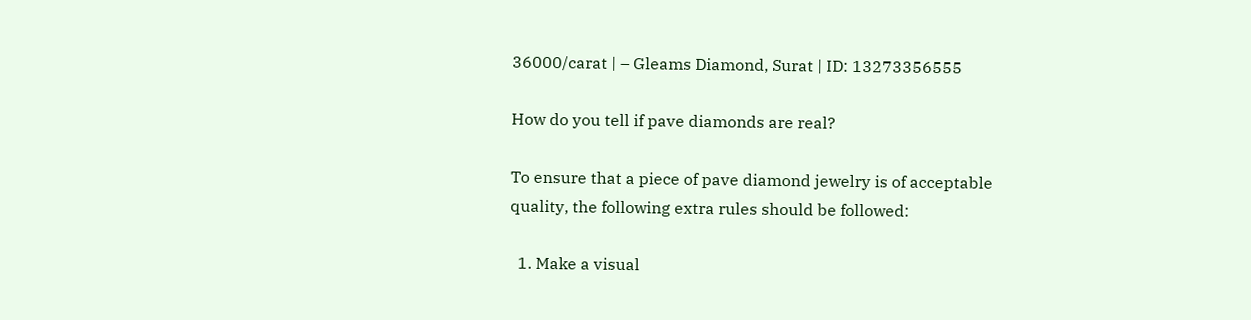36000/carat | – Gleams Diamond, Surat | ID: 13273356555

How do you tell if pave diamonds are real?

To ensure that a piece of pave diamond jewelry is of acceptable quality, the following extra rules should be followed:

  1. Make a visual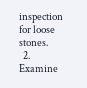inspection for loose stones.
  2. Examine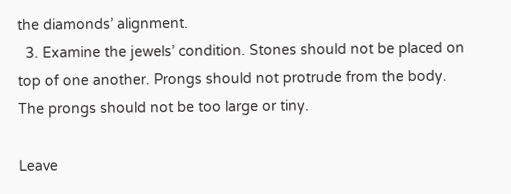the diamonds’ alignment.
  3. Examine the jewels’ condition. Stones should not be placed on top of one another. Prongs should not protrude from the body. The prongs should not be too large or tiny.

Leave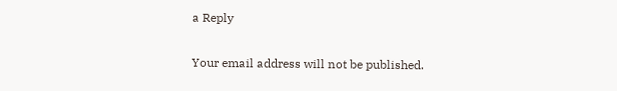a Reply

Your email address will not be published.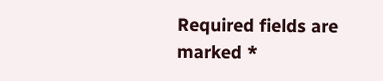Required fields are marked *